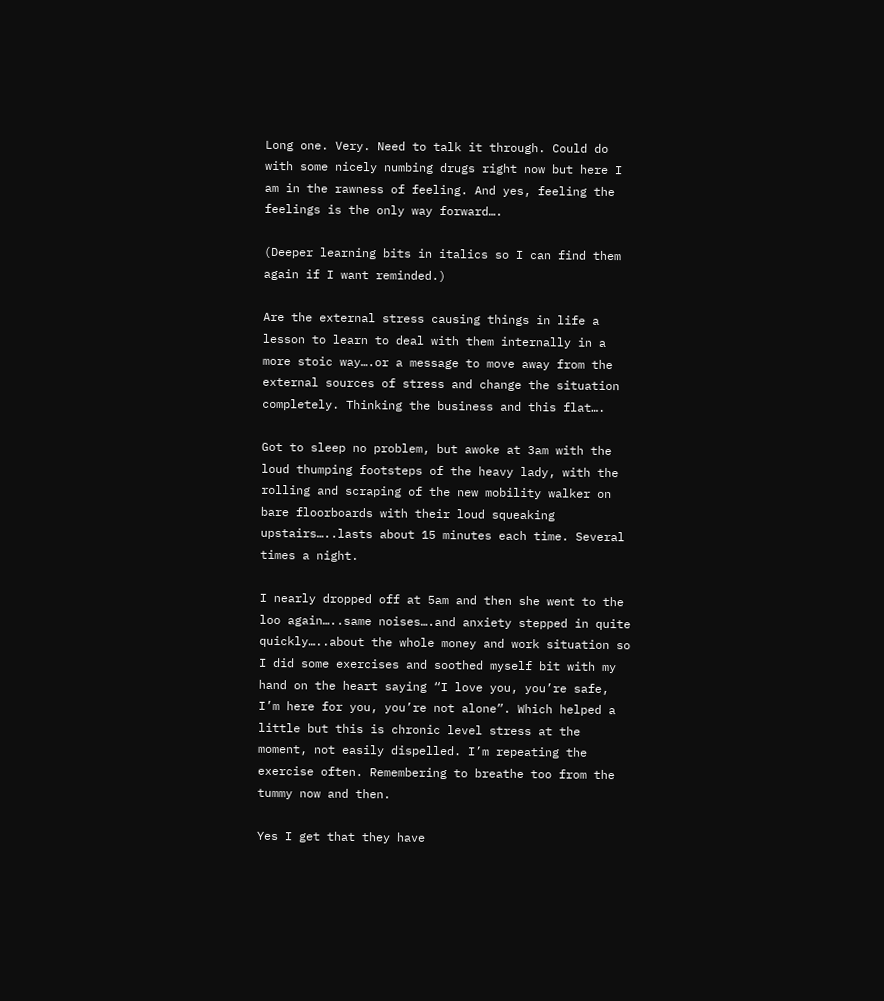Long one. Very. Need to talk it through. Could do with some nicely numbing drugs right now but here I am in the rawness of feeling. And yes, feeling the feelings is the only way forward….

(Deeper learning bits in italics so I can find them again if I want reminded.)

Are the external stress causing things in life a lesson to learn to deal with them internally in a more stoic way….or a message to move away from the external sources of stress and change the situation completely. Thinking the business and this flat….

Got to sleep no problem, but awoke at 3am with the loud thumping footsteps of the heavy lady, with the rolling and scraping of the new mobility walker on bare floorboards with their loud squeaking upstairs…..lasts about 15 minutes each time. Several times a night.

I nearly dropped off at 5am and then she went to the loo again…..same noises….and anxiety stepped in quite quickly…..about the whole money and work situation so I did some exercises and soothed myself bit with my hand on the heart saying “I love you, you’re safe, I’m here for you, you’re not alone”. Which helped a little but this is chronic level stress at the moment, not easily dispelled. I’m repeating the exercise often. Remembering to breathe too from the tummy now and then.

Yes I get that they have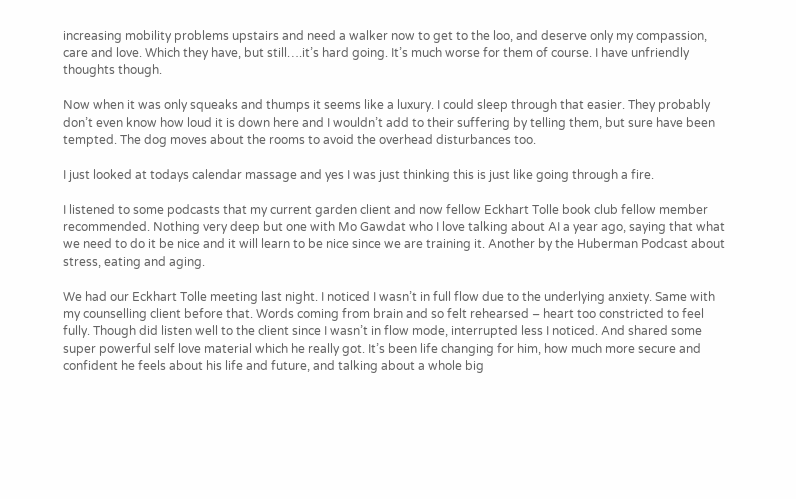increasing mobility problems upstairs and need a walker now to get to the loo, and deserve only my compassion, care and love. Which they have, but still….it’s hard going. It’s much worse for them of course. I have unfriendly thoughts though.

Now when it was only squeaks and thumps it seems like a luxury. I could sleep through that easier. They probably don’t even know how loud it is down here and I wouldn’t add to their suffering by telling them, but sure have been tempted. The dog moves about the rooms to avoid the overhead disturbances too.

I just looked at todays calendar massage and yes I was just thinking this is just like going through a fire.

I listened to some podcasts that my current garden client and now fellow Eckhart Tolle book club fellow member recommended. Nothing very deep but one with Mo Gawdat who I love talking about AI a year ago, saying that what we need to do it be nice and it will learn to be nice since we are training it. Another by the Huberman Podcast about stress, eating and aging.

We had our Eckhart Tolle meeting last night. I noticed I wasn’t in full flow due to the underlying anxiety. Same with my counselling client before that. Words coming from brain and so felt rehearsed – heart too constricted to feel fully. Though did listen well to the client since I wasn’t in flow mode, interrupted less I noticed. And shared some super powerful self love material which he really got. It’s been life changing for him, how much more secure and confident he feels about his life and future, and talking about a whole big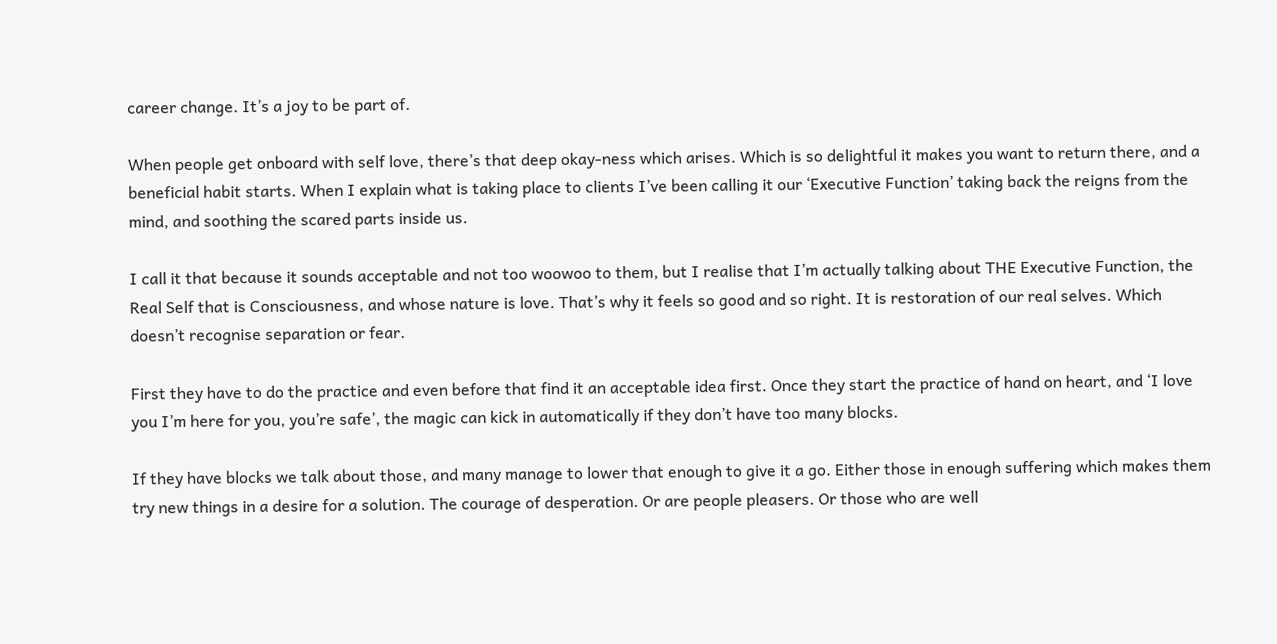career change. It’s a joy to be part of.

When people get onboard with self love, there’s that deep okay-ness which arises. Which is so delightful it makes you want to return there, and a beneficial habit starts. When I explain what is taking place to clients I’ve been calling it our ‘Executive Function’ taking back the reigns from the mind, and soothing the scared parts inside us.

I call it that because it sounds acceptable and not too woowoo to them, but I realise that I’m actually talking about THE Executive Function, the Real Self that is Consciousness, and whose nature is love. That’s why it feels so good and so right. It is restoration of our real selves. Which doesn’t recognise separation or fear.

First they have to do the practice and even before that find it an acceptable idea first. Once they start the practice of hand on heart, and ‘I love you I’m here for you, you’re safe’, the magic can kick in automatically if they don’t have too many blocks.

If they have blocks we talk about those, and many manage to lower that enough to give it a go. Either those in enough suffering which makes them try new things in a desire for a solution. The courage of desperation. Or are people pleasers. Or those who are well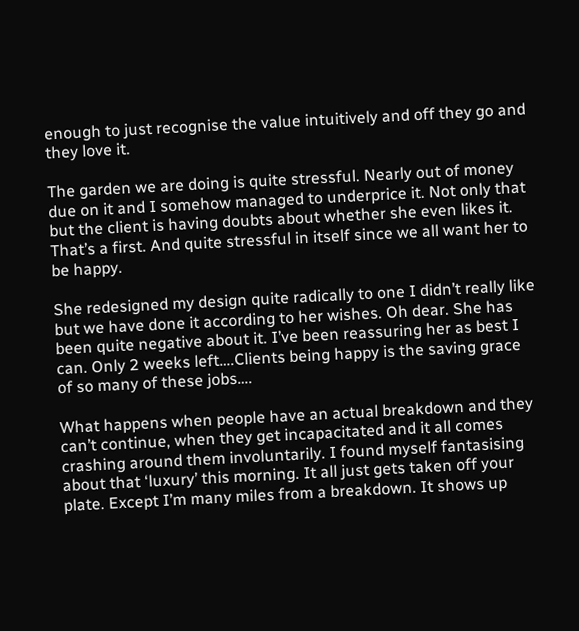enough to just recognise the value intuitively and off they go and they love it.

The garden we are doing is quite stressful. Nearly out of money due on it and I somehow managed to underprice it. Not only that but the client is having doubts about whether she even likes it. That’s a first. And quite stressful in itself since we all want her to be happy.

She redesigned my design quite radically to one I didn’t really like but we have done it according to her wishes. Oh dear. She has been quite negative about it. I’ve been reassuring her as best I can. Only 2 weeks left….Clients being happy is the saving grace of so many of these jobs….

What happens when people have an actual breakdown and they can’t continue, when they get incapacitated and it all comes crashing around them involuntarily. I found myself fantasising about that ‘luxury’ this morning. It all just gets taken off your plate. Except I’m many miles from a breakdown. It shows up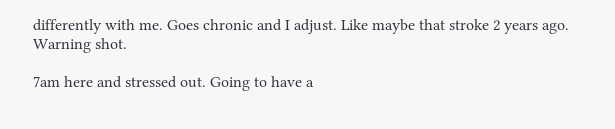differently with me. Goes chronic and I adjust. Like maybe that stroke 2 years ago. Warning shot.

7am here and stressed out. Going to have a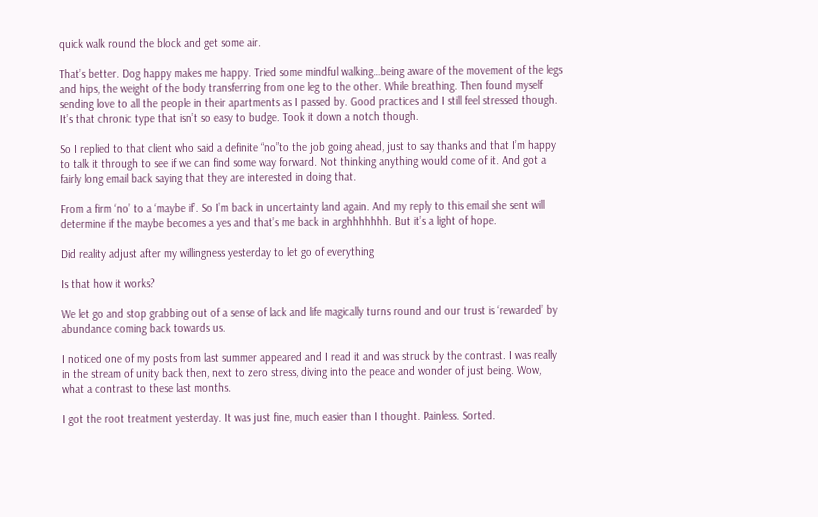quick walk round the block and get some air.

That’s better. Dog happy makes me happy. Tried some mindful walking…being aware of the movement of the legs and hips, the weight of the body transferring from one leg to the other. While breathing. Then found myself sending love to all the people in their apartments as I passed by. Good practices and I still feel stressed though. It’s that chronic type that isn’t so easy to budge. Took it down a notch though.

So I replied to that client who said a definite “no”to the job going ahead, just to say thanks and that I’m happy to talk it through to see if we can find some way forward. Not thinking anything would come of it. And got a fairly long email back saying that they are interested in doing that.

From a firm ‘no’ to a ‘maybe if’. So I’m back in uncertainty land again. And my reply to this email she sent will determine if the maybe becomes a yes and that’s me back in arghhhhhhh. But it’s a light of hope.

Did reality adjust after my willingness yesterday to let go of everything

Is that how it works?

We let go and stop grabbing out of a sense of lack and life magically turns round and our trust is ‘rewarded’ by abundance coming back towards us.

I noticed one of my posts from last summer appeared and I read it and was struck by the contrast. I was really in the stream of unity back then, next to zero stress, diving into the peace and wonder of just being. Wow, what a contrast to these last months.

I got the root treatment yesterday. It was just fine, much easier than I thought. Painless. Sorted.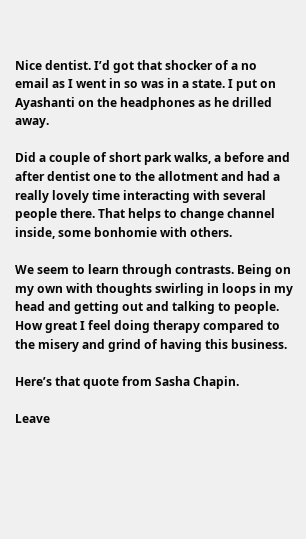Nice dentist. I’d got that shocker of a no email as I went in so was in a state. I put on Ayashanti on the headphones as he drilled away.

Did a couple of short park walks, a before and after dentist one to the allotment and had a really lovely time interacting with several people there. That helps to change channel inside, some bonhomie with others.

We seem to learn through contrasts. Being on my own with thoughts swirling in loops in my head and getting out and talking to people. How great I feel doing therapy compared to the misery and grind of having this business.

Here’s that quote from Sasha Chapin.

Leave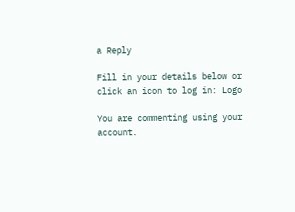a Reply

Fill in your details below or click an icon to log in: Logo

You are commenting using your account.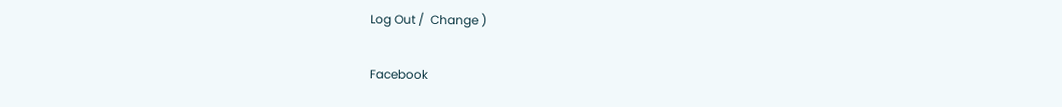Log Out /  Change )

Facebook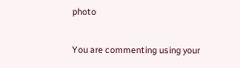photo

You are commenting using your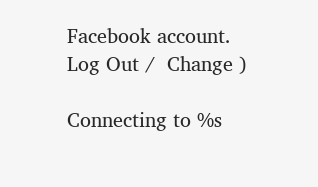Facebook account. Log Out /  Change )

Connecting to %s